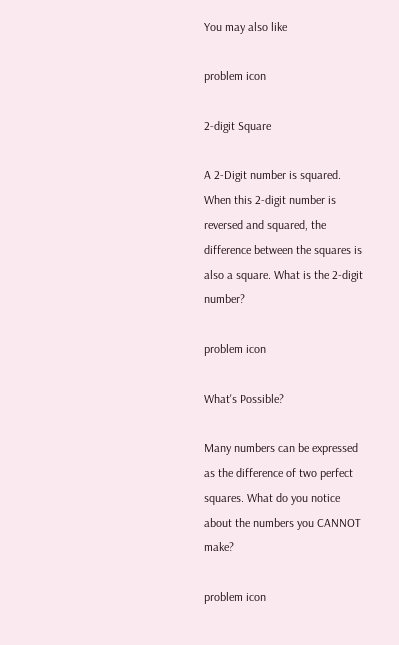You may also like

problem icon

2-digit Square

A 2-Digit number is squared. When this 2-digit number is reversed and squared, the difference between the squares is also a square. What is the 2-digit number?

problem icon

What's Possible?

Many numbers can be expressed as the difference of two perfect squares. What do you notice about the numbers you CANNOT make?

problem icon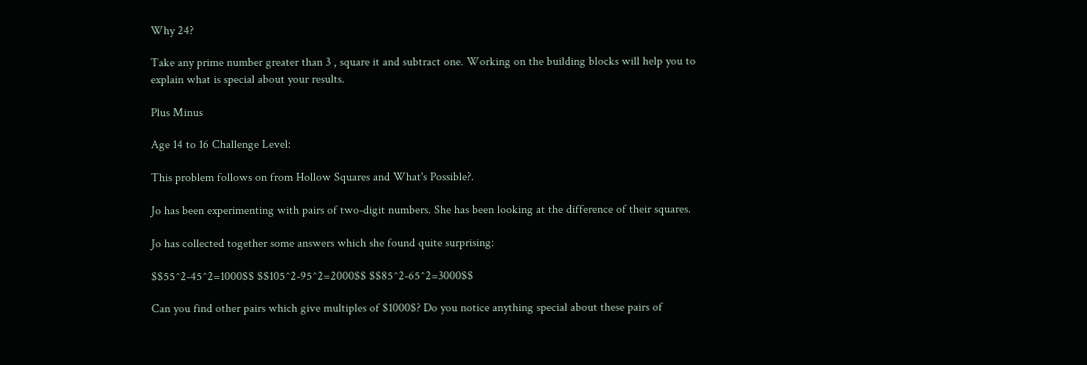Why 24?

Take any prime number greater than 3 , square it and subtract one. Working on the building blocks will help you to explain what is special about your results.

Plus Minus

Age 14 to 16 Challenge Level:

This problem follows on from Hollow Squares and What's Possible?.

Jo has been experimenting with pairs of two-digit numbers. She has been looking at the difference of their squares.

Jo has collected together some answers which she found quite surprising:

$$55^2-45^2=1000$$ $$105^2-95^2=2000$$ $$85^2-65^2=3000$$

Can you find other pairs which give multiples of $1000$? Do you notice anything special about these pairs of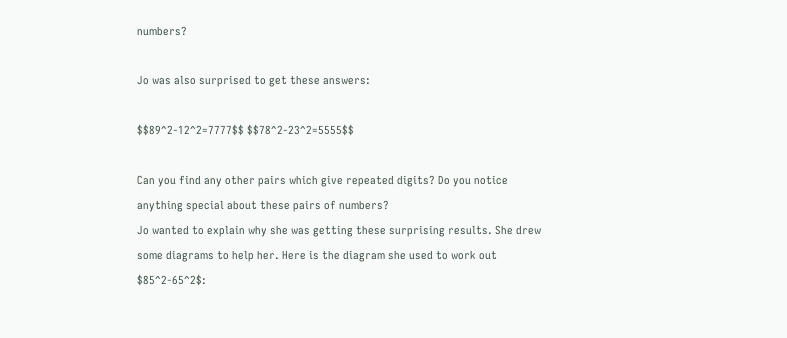numbers?

Jo was also surprised to get these answers:

$$89^2-12^2=7777$$ $$78^2-23^2=5555$$

Can you find any other pairs which give repeated digits? Do you notice anything special about these pairs of numbers?
Jo wanted to explain why she was getting these surprising results. She drew some diagrams to help her. Here is the diagram she used to work out $85^2-65^2$: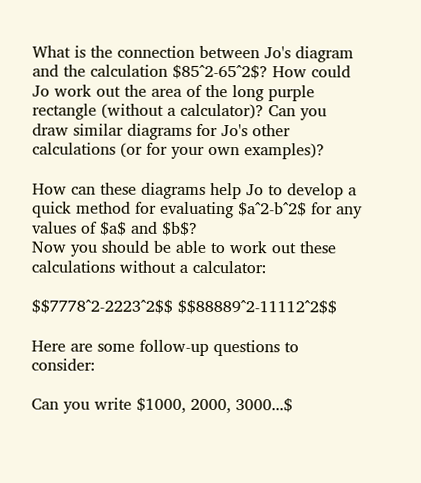What is the connection between Jo's diagram and the calculation $85^2-65^2$? How could Jo work out the area of the long purple rectangle (without a calculator)? Can you draw similar diagrams for Jo's other calculations (or for your own examples)?

How can these diagrams help Jo to develop a quick method for evaluating $a^2-b^2$ for any values of $a$ and $b$?
Now you should be able to work out these calculations without a calculator:

$$7778^2-2223^2$$ $$88889^2-11112^2$$

Here are some follow-up questions to consider:

Can you write $1000, 2000, 3000...$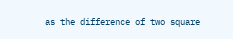as the difference of two square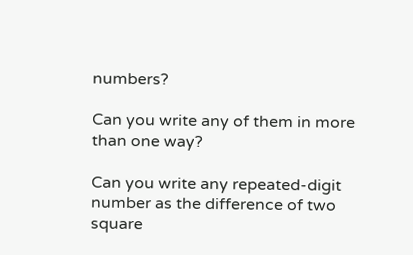numbers?

Can you write any of them in more than one way?

Can you write any repeated-digit number as the difference of two square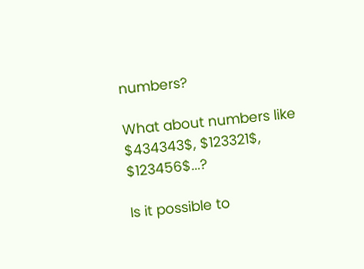numbers?

What about numbers like $434343$, $123321$, $123456$...?

Is it possible to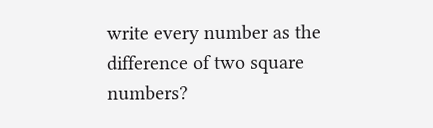write every number as the difference of two square numbers?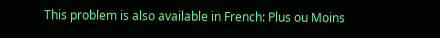This problem is also available in French: Plus ou Moins